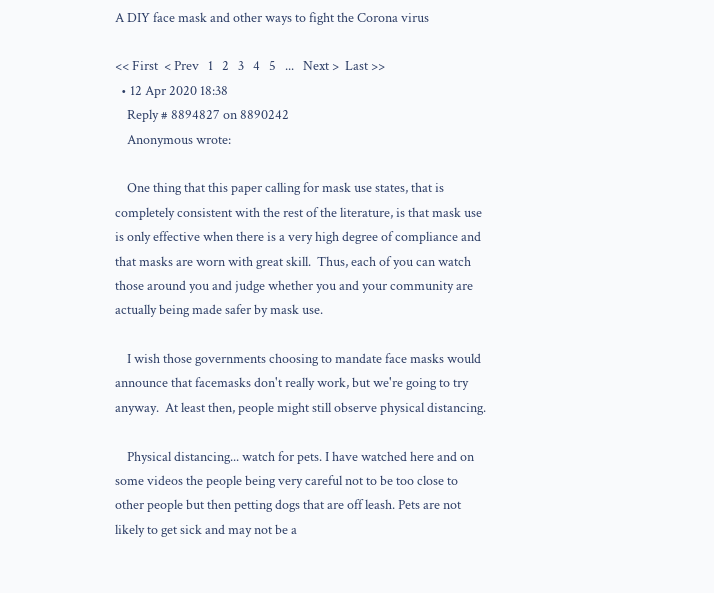A DIY face mask and other ways to fight the Corona virus

<< First  < Prev   1   2   3   4   5   ...   Next >  Last >>
  • 12 Apr 2020 18:38
    Reply # 8894827 on 8890242
    Anonymous wrote:

    One thing that this paper calling for mask use states, that is completely consistent with the rest of the literature, is that mask use is only effective when there is a very high degree of compliance and that masks are worn with great skill.  Thus, each of you can watch those around you and judge whether you and your community are actually being made safer by mask use.

    I wish those governments choosing to mandate face masks would announce that facemasks don't really work, but we're going to try anyway.  At least then, people might still observe physical distancing.

    Physical distancing... watch for pets. I have watched here and on some videos the people being very careful not to be too close to other people but then petting dogs that are off leash. Pets are not likely to get sick and may not be a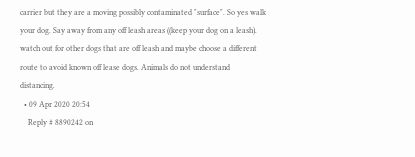carrier but they are a moving possibly contaminated "surface". So yes walk your dog. Say away from any off leash areas ((keep your dog on a leash). watch out for other dogs that are off leash and maybe choose a different route to avoid known off lease dogs. Animals do not understand distancing.
  • 09 Apr 2020 20:54
    Reply # 8890242 on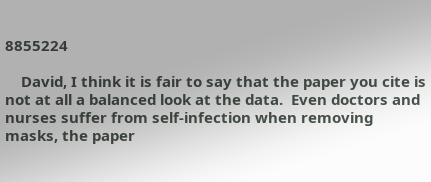8855224

    David, I think it is fair to say that the paper you cite is not at all a balanced look at the data.  Even doctors and nurses suffer from self-infection when removing masks, the paper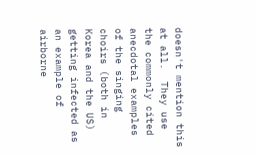doesn't mention this at all.  They use the commonly cited anecdotal examples of the singing choirs (both in Korea and the US) getting infected as an example of airborne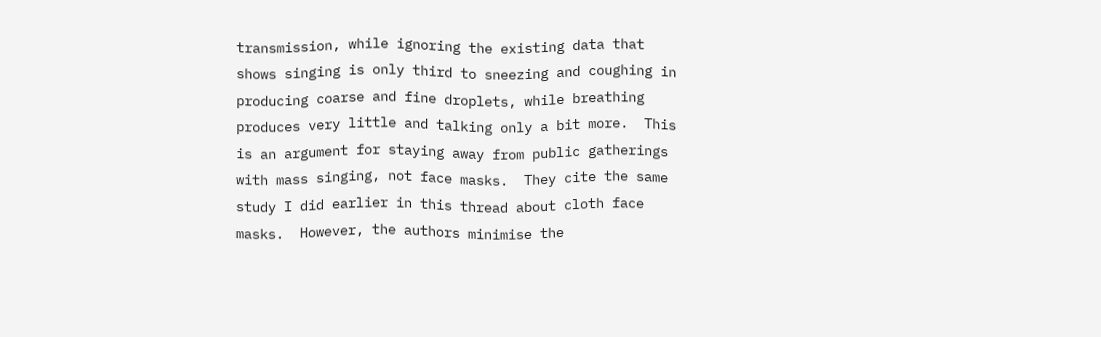transmission, while ignoring the existing data that shows singing is only third to sneezing and coughing in producing coarse and fine droplets, while breathing produces very little and talking only a bit more.  This is an argument for staying away from public gatherings with mass singing, not face masks.  They cite the same study I did earlier in this thread about cloth face masks.  However, the authors minimise the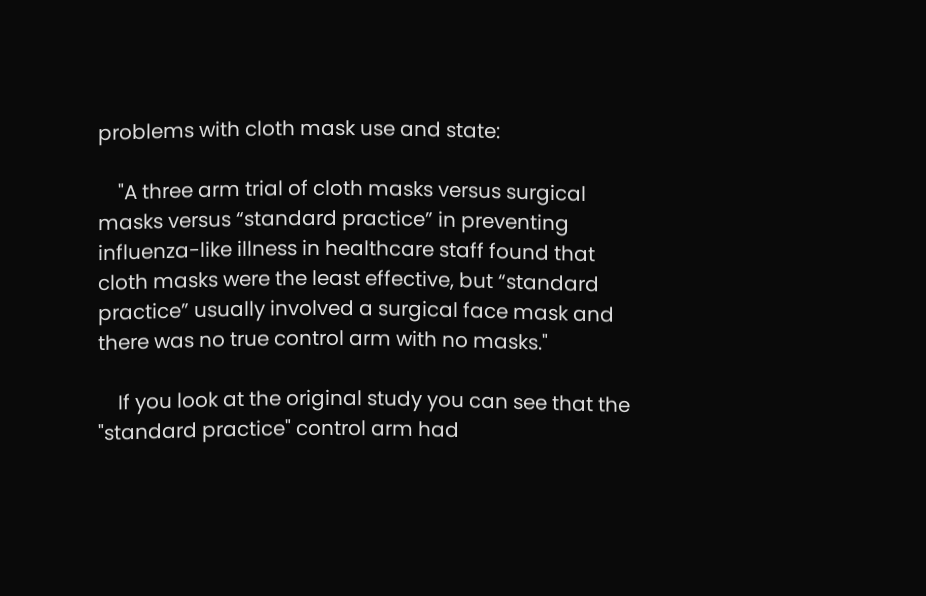problems with cloth mask use and state:

    "A three arm trial of cloth masks versus surgical masks versus “standard practice” in preventing influenza-like illness in healthcare staff found that cloth masks were the least effective, but “standard practice” usually involved a surgical face mask and there was no true control arm with no masks."

    If you look at the original study you can see that the "standard practice" control arm had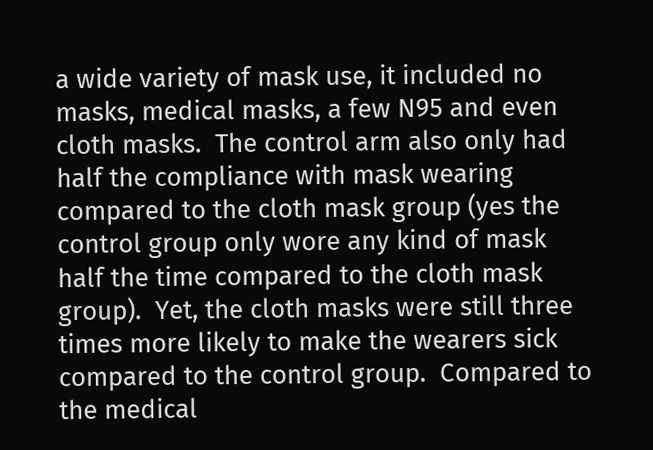a wide variety of mask use, it included no masks, medical masks, a few N95 and even cloth masks.  The control arm also only had half the compliance with mask wearing compared to the cloth mask group (yes the control group only wore any kind of mask half the time compared to the cloth mask group).  Yet, the cloth masks were still three times more likely to make the wearers sick compared to the control group.  Compared to the medical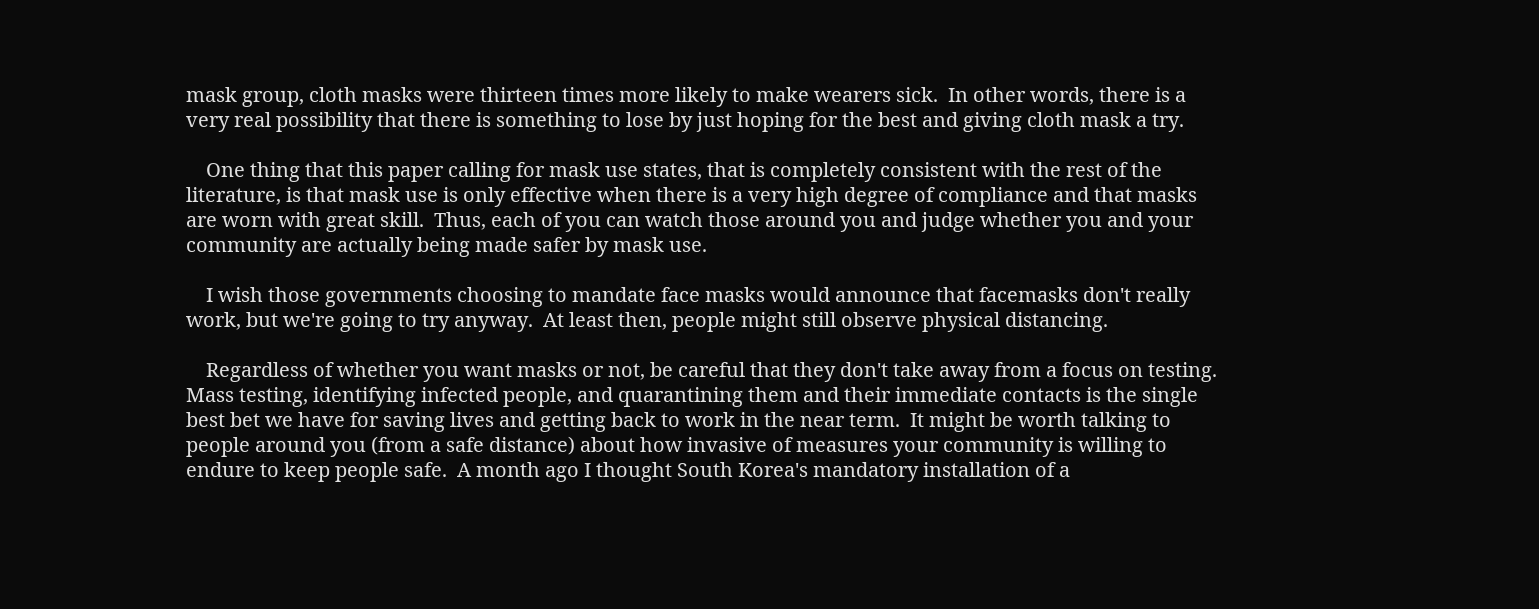mask group, cloth masks were thirteen times more likely to make wearers sick.  In other words, there is a very real possibility that there is something to lose by just hoping for the best and giving cloth mask a try.

    One thing that this paper calling for mask use states, that is completely consistent with the rest of the literature, is that mask use is only effective when there is a very high degree of compliance and that masks are worn with great skill.  Thus, each of you can watch those around you and judge whether you and your community are actually being made safer by mask use.

    I wish those governments choosing to mandate face masks would announce that facemasks don't really work, but we're going to try anyway.  At least then, people might still observe physical distancing.

    Regardless of whether you want masks or not, be careful that they don't take away from a focus on testing.  Mass testing, identifying infected people, and quarantining them and their immediate contacts is the single best bet we have for saving lives and getting back to work in the near term.  It might be worth talking to people around you (from a safe distance) about how invasive of measures your community is willing to endure to keep people safe.  A month ago I thought South Korea's mandatory installation of a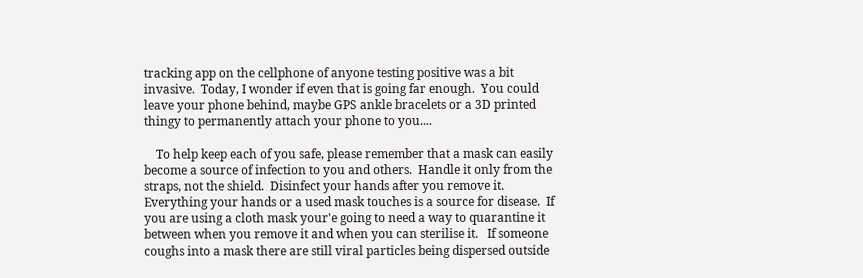tracking app on the cellphone of anyone testing positive was a bit invasive.  Today, I wonder if even that is going far enough.  You could leave your phone behind, maybe GPS ankle bracelets or a 3D printed thingy to permanently attach your phone to you....

    To help keep each of you safe, please remember that a mask can easily become a source of infection to you and others.  Handle it only from the straps, not the shield.  Disinfect your hands after you remove it.  Everything your hands or a used mask touches is a source for disease.  If you are using a cloth mask your'e going to need a way to quarantine it between when you remove it and when you can sterilise it.   If someone coughs into a mask there are still viral particles being dispersed outside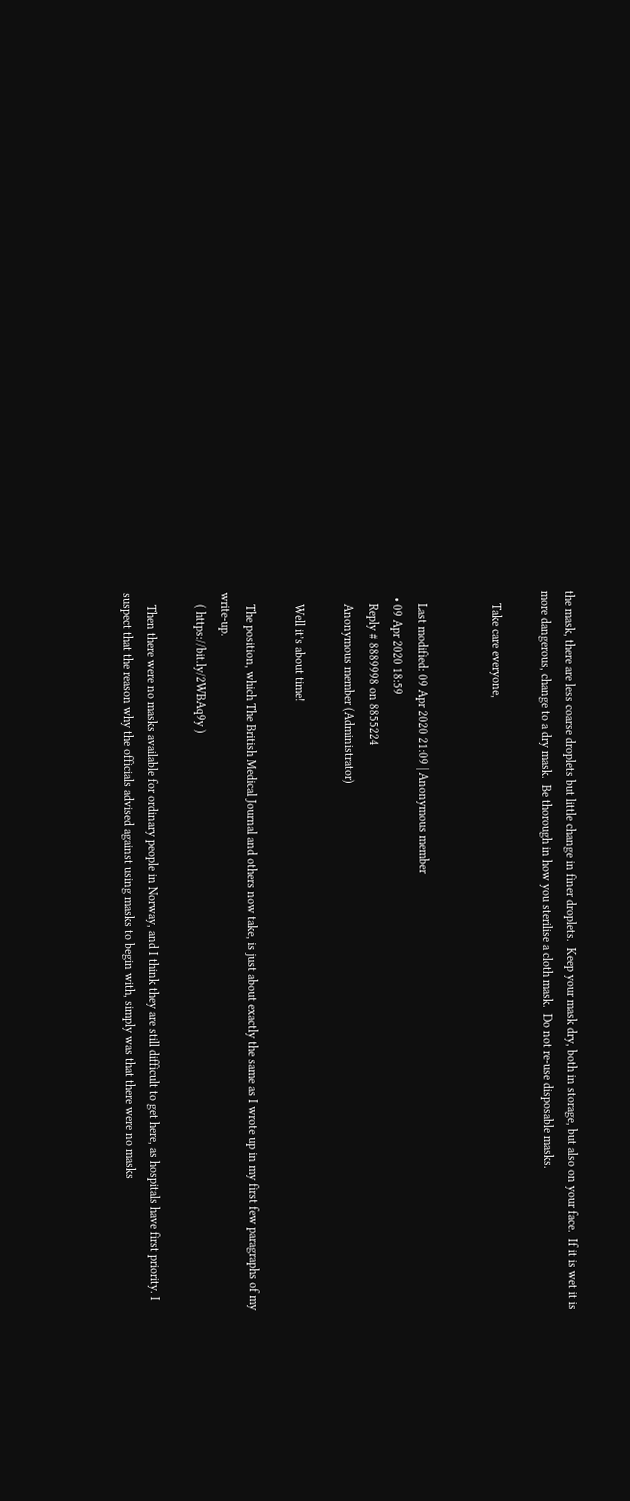the mask, there are less coarse droplets but little change in finer droplets.  Keep your mask dry, both in storage, but also on your face.  If it is wet it is more dangerous, change to a dry mask.  Be thorough in how you sterilise a cloth mask.  Do not re-use disposable masks.

    Take care everyone,


    Last modified: 09 Apr 2020 21:09 | Anonymous member
  • 09 Apr 2020 18:59
    Reply # 8889998 on 8855224
    Anonymous member (Administrator)

    Well it’s about time!

    The position, which The British Medical Journal and others now take, is just about exactly the same as I wrote up in my first few paragraphs of my write-up.
    ( https://bit.ly/2WBAq9y )

    Then there were no masks available for ordinary people in Norway, and I think they are still difficult to get here, as hospitals have first priority. I suspect that the reason why the officials advised against using masks to begin with, simply was that there were no masks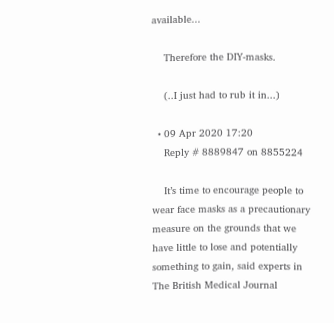available...

    Therefore the DIY-masks.

    (..I just had to rub it in...)

  • 09 Apr 2020 17:20
    Reply # 8889847 on 8855224

    It’s time to encourage people to wear face masks as a precautionary measure on the grounds that we have little to lose and potentially something to gain, said experts in The British Medical Journal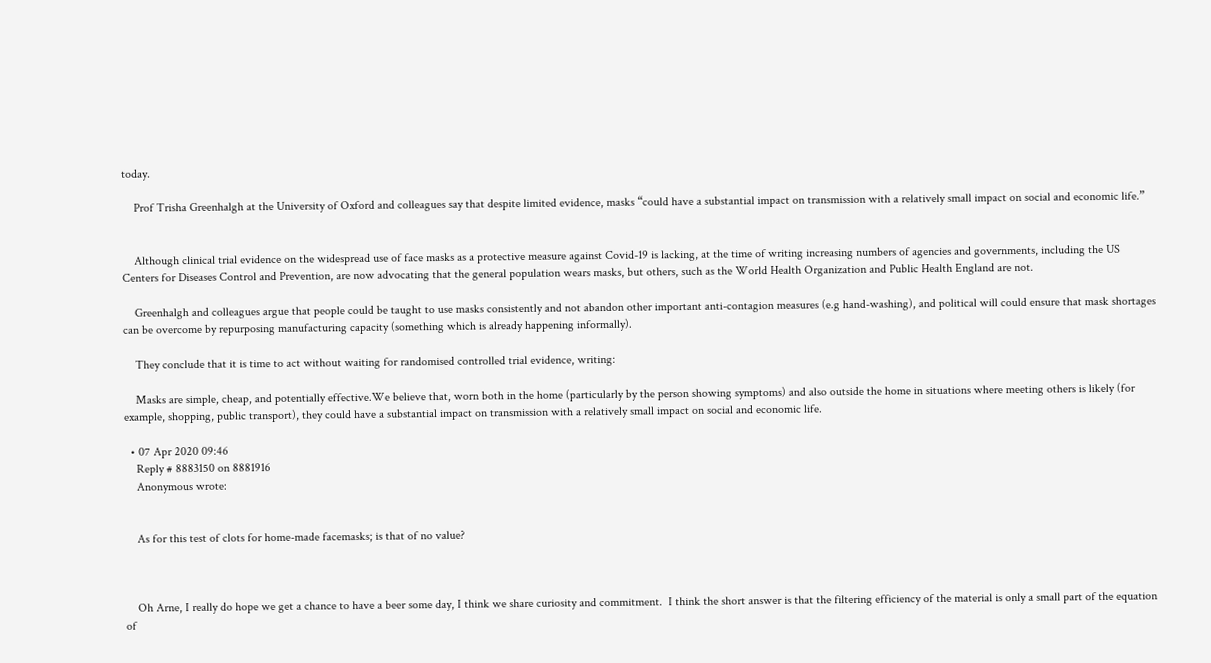today.

    Prof Trisha Greenhalgh at the University of Oxford and colleagues say that despite limited evidence, masks “could have a substantial impact on transmission with a relatively small impact on social and economic life.”


    Although clinical trial evidence on the widespread use of face masks as a protective measure against Covid-19 is lacking, at the time of writing increasing numbers of agencies and governments, including the US Centers for Diseases Control and Prevention, are now advocating that the general population wears masks, but others, such as the World Health Organization and Public Health England are not.

    Greenhalgh and colleagues argue that people could be taught to use masks consistently and not abandon other important anti-contagion measures (e.g hand-washing), and political will could ensure that mask shortages can be overcome by repurposing manufacturing capacity (something which is already happening informally).

    They conclude that it is time to act without waiting for randomised controlled trial evidence, writing:

    Masks are simple, cheap, and potentially effective.We believe that, worn both in the home (particularly by the person showing symptoms) and also outside the home in situations where meeting others is likely (for example, shopping, public transport), they could have a substantial impact on transmission with a relatively small impact on social and economic life.

  • 07 Apr 2020 09:46
    Reply # 8883150 on 8881916
    Anonymous wrote:


    As for this test of clots for home-made facemasks; is that of no value?



    Oh Arne, I really do hope we get a chance to have a beer some day, I think we share curiosity and commitment.  I think the short answer is that the filtering efficiency of the material is only a small part of the equation of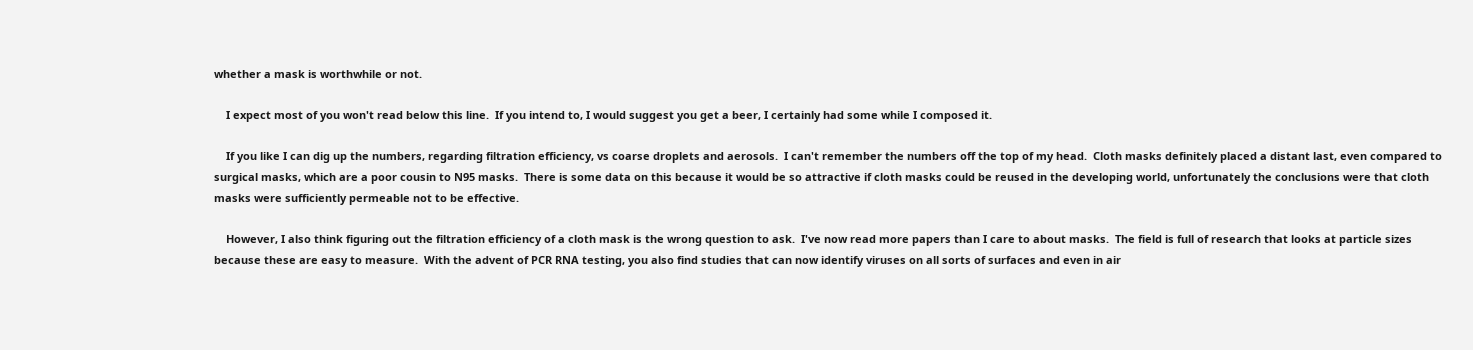whether a mask is worthwhile or not.

    I expect most of you won't read below this line.  If you intend to, I would suggest you get a beer, I certainly had some while I composed it.

    If you like I can dig up the numbers, regarding filtration efficiency, vs coarse droplets and aerosols.  I can't remember the numbers off the top of my head.  Cloth masks definitely placed a distant last, even compared to surgical masks, which are a poor cousin to N95 masks.  There is some data on this because it would be so attractive if cloth masks could be reused in the developing world, unfortunately the conclusions were that cloth masks were sufficiently permeable not to be effective.

    However, I also think figuring out the filtration efficiency of a cloth mask is the wrong question to ask.  I've now read more papers than I care to about masks.  The field is full of research that looks at particle sizes because these are easy to measure.  With the advent of PCR RNA testing, you also find studies that can now identify viruses on all sorts of surfaces and even in air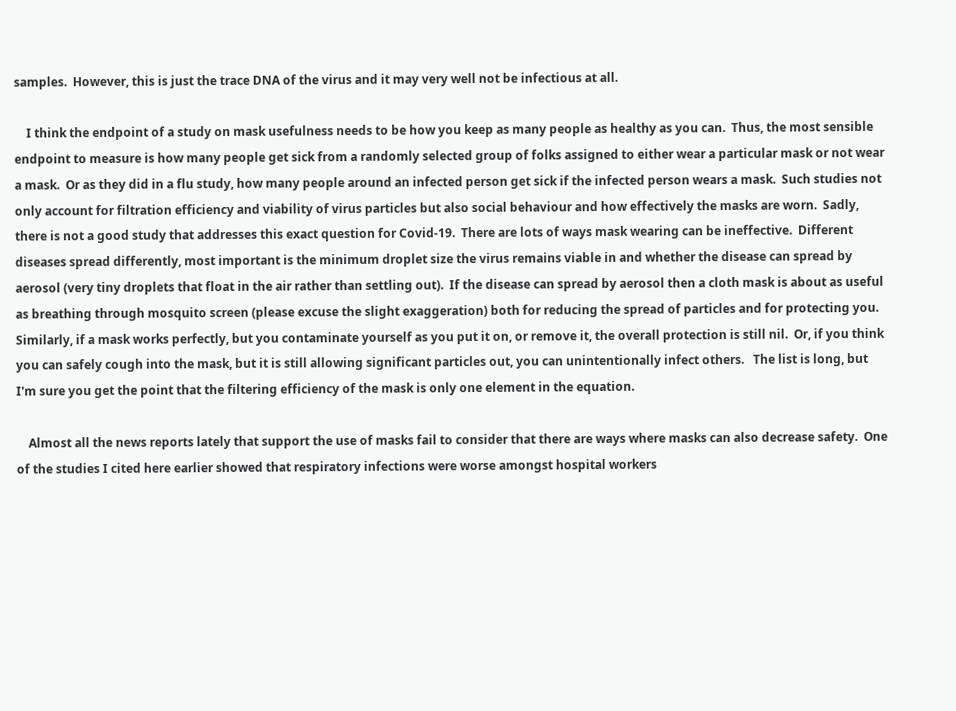samples.  However, this is just the trace DNA of the virus and it may very well not be infectious at all.

    I think the endpoint of a study on mask usefulness needs to be how you keep as many people as healthy as you can.  Thus, the most sensible endpoint to measure is how many people get sick from a randomly selected group of folks assigned to either wear a particular mask or not wear a mask.  Or as they did in a flu study, how many people around an infected person get sick if the infected person wears a mask.  Such studies not only account for filtration efficiency and viability of virus particles but also social behaviour and how effectively the masks are worn.  Sadly, there is not a good study that addresses this exact question for Covid-19.  There are lots of ways mask wearing can be ineffective.  Different diseases spread differently, most important is the minimum droplet size the virus remains viable in and whether the disease can spread by aerosol (very tiny droplets that float in the air rather than settling out).  If the disease can spread by aerosol then a cloth mask is about as useful as breathing through mosquito screen (please excuse the slight exaggeration) both for reducing the spread of particles and for protecting you.  Similarly, if a mask works perfectly, but you contaminate yourself as you put it on, or remove it, the overall protection is still nil.  Or, if you think you can safely cough into the mask, but it is still allowing significant particles out, you can unintentionally infect others.   The list is long, but I'm sure you get the point that the filtering efficiency of the mask is only one element in the equation.

    Almost all the news reports lately that support the use of masks fail to consider that there are ways where masks can also decrease safety.  One of the studies I cited here earlier showed that respiratory infections were worse amongst hospital workers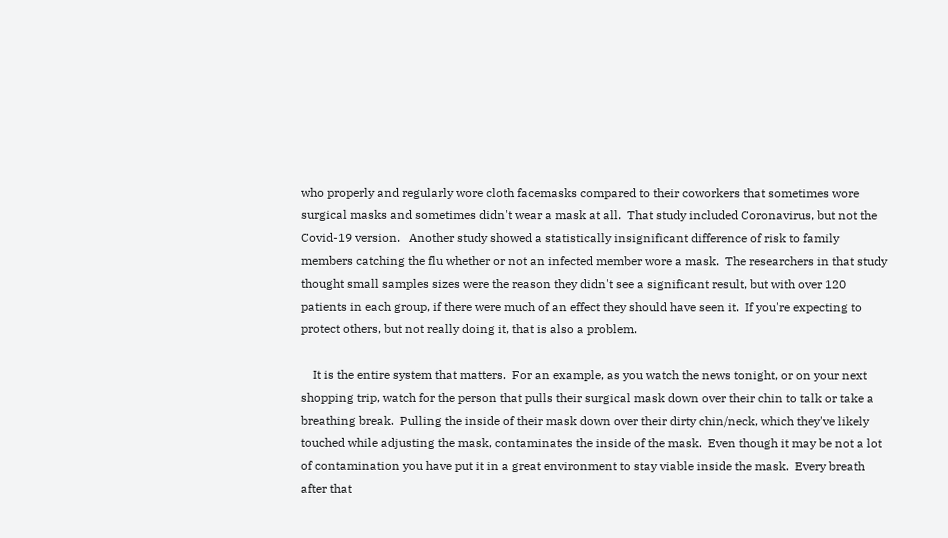who properly and regularly wore cloth facemasks compared to their coworkers that sometimes wore surgical masks and sometimes didn't wear a mask at all.  That study included Coronavirus, but not the Covid-19 version.   Another study showed a statistically insignificant difference of risk to family members catching the flu whether or not an infected member wore a mask.  The researchers in that study thought small samples sizes were the reason they didn't see a significant result, but with over 120 patients in each group, if there were much of an effect they should have seen it.  If you're expecting to protect others, but not really doing it, that is also a problem.

    It is the entire system that matters.  For an example, as you watch the news tonight, or on your next shopping trip, watch for the person that pulls their surgical mask down over their chin to talk or take a breathing break.  Pulling the inside of their mask down over their dirty chin/neck, which they've likely touched while adjusting the mask, contaminates the inside of the mask.  Even though it may be not a lot of contamination you have put it in a great environment to stay viable inside the mask.  Every breath after that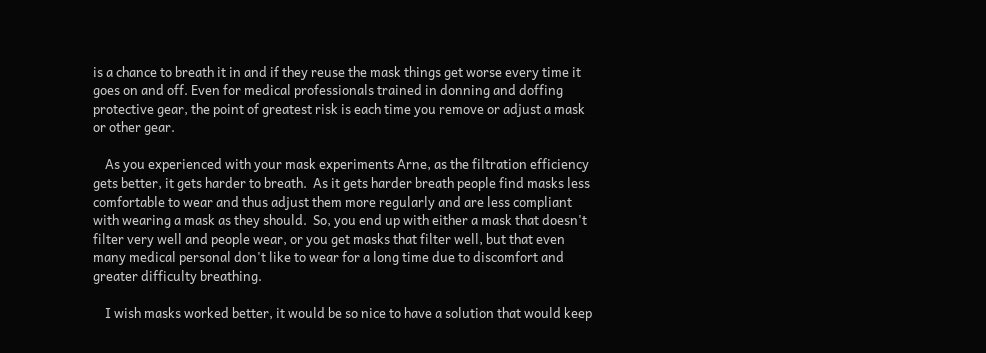is a chance to breath it in and if they reuse the mask things get worse every time it goes on and off. Even for medical professionals trained in donning and doffing protective gear, the point of greatest risk is each time you remove or adjust a mask or other gear.

    As you experienced with your mask experiments Arne, as the filtration efficiency gets better, it gets harder to breath.  As it gets harder breath people find masks less comfortable to wear and thus adjust them more regularly and are less compliant with wearing a mask as they should.  So, you end up with either a mask that doesn't filter very well and people wear, or you get masks that filter well, but that even many medical personal don't like to wear for a long time due to discomfort and greater difficulty breathing.

    I wish masks worked better, it would be so nice to have a solution that would keep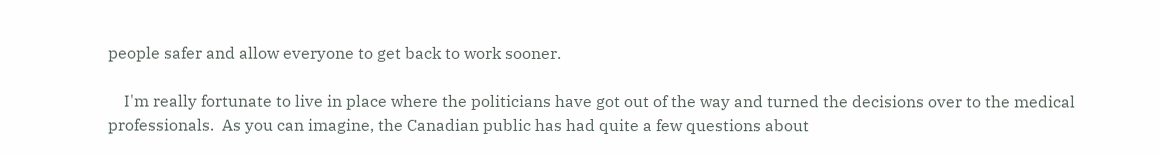people safer and allow everyone to get back to work sooner.

    I'm really fortunate to live in place where the politicians have got out of the way and turned the decisions over to the medical professionals.  As you can imagine, the Canadian public has had quite a few questions about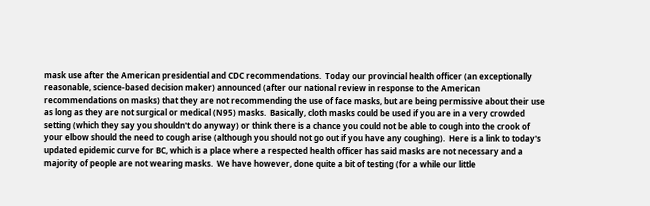mask use after the American presidential and CDC recommendations.  Today our provincial health officer (an exceptionally reasonable, science-based decision maker) announced (after our national review in response to the American recommendations on masks) that they are not recommending the use of face masks, but are being permissive about their use as long as they are not surgical or medical (N95) masks.  Basically, cloth masks could be used if you are in a very crowded setting (which they say you shouldn't do anyway) or think there is a chance you could not be able to cough into the crook of your elbow should the need to cough arise (although you should not go out if you have any coughing).  Here is a link to today's updated epidemic curve for BC, which is a place where a respected health officer has said masks are not necessary and a majority of people are not wearing masks.  We have however, done quite a bit of testing (for a while our little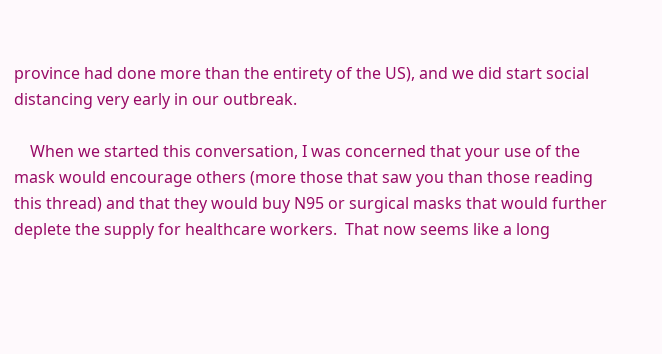province had done more than the entirety of the US), and we did start social distancing very early in our outbreak.

    When we started this conversation, I was concerned that your use of the mask would encourage others (more those that saw you than those reading this thread) and that they would buy N95 or surgical masks that would further deplete the supply for healthcare workers.  That now seems like a long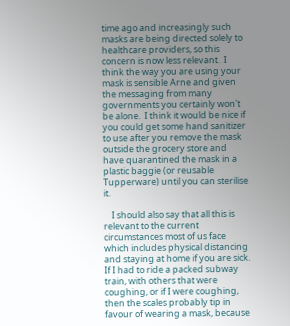time ago and increasingly such masks are being directed solely to healthcare providers, so this concern is now less relevant.  I think the way you are using your mask is sensible Arne and given the messaging from many governments you certainly won't be alone.  I think it would be nice if you could get some hand sanitizer to use after you remove the mask outside the grocery store and have quarantined the mask in a plastic baggie (or reusable Tupperware) until you can sterilise it.

    I should also say that all this is relevant to the current circumstances most of us face which includes physical distancing and staying at home if you are sick.  If I had to ride a packed subway train, with others that were coughing, or if I were coughing, then the scales probably tip in favour of wearing a mask, because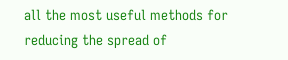all the most useful methods for reducing the spread of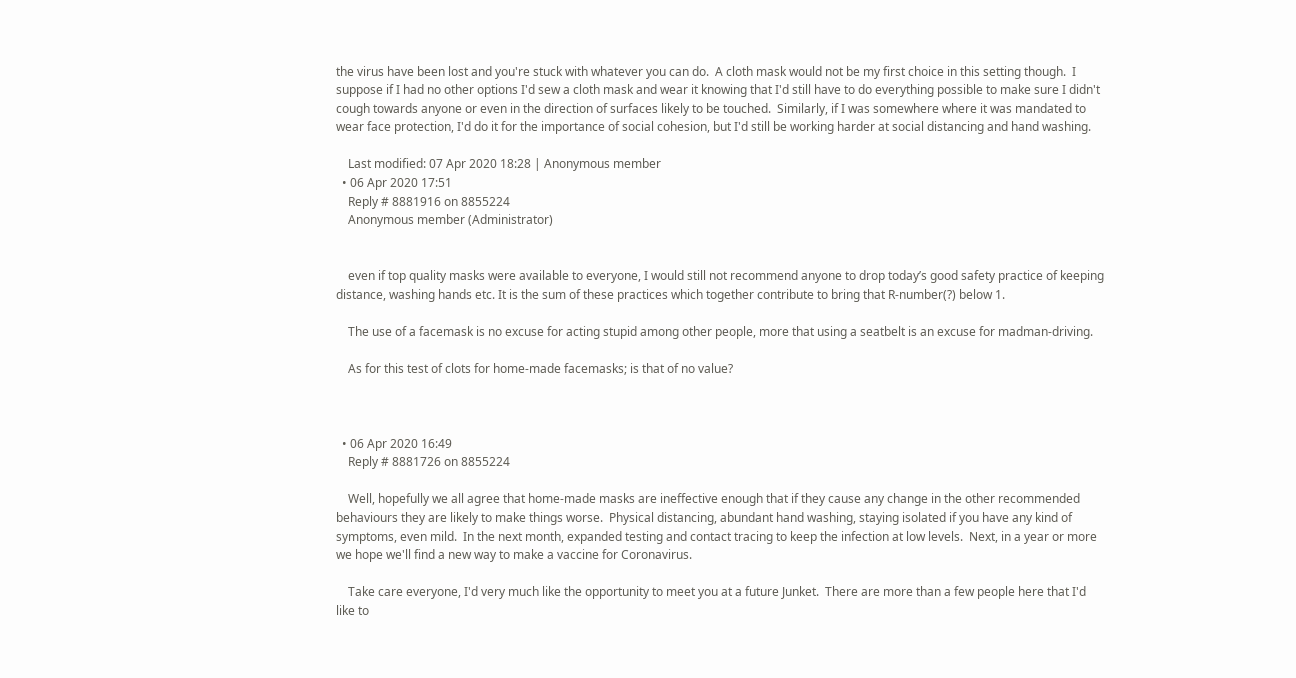the virus have been lost and you're stuck with whatever you can do.  A cloth mask would not be my first choice in this setting though.  I suppose if I had no other options I'd sew a cloth mask and wear it knowing that I'd still have to do everything possible to make sure I didn't cough towards anyone or even in the direction of surfaces likely to be touched.  Similarly, if I was somewhere where it was mandated to wear face protection, I'd do it for the importance of social cohesion, but I'd still be working harder at social distancing and hand washing.

    Last modified: 07 Apr 2020 18:28 | Anonymous member
  • 06 Apr 2020 17:51
    Reply # 8881916 on 8855224
    Anonymous member (Administrator)


    even if top quality masks were available to everyone, I would still not recommend anyone to drop today’s good safety practice of keeping distance, washing hands etc. It is the sum of these practices which together contribute to bring that R-number(?) below 1.

    The use of a facemask is no excuse for acting stupid among other people, more that using a seatbelt is an excuse for madman-driving.

    As for this test of clots for home-made facemasks; is that of no value?



  • 06 Apr 2020 16:49
    Reply # 8881726 on 8855224

    Well, hopefully we all agree that home-made masks are ineffective enough that if they cause any change in the other recommended behaviours they are likely to make things worse.  Physical distancing, abundant hand washing, staying isolated if you have any kind of symptoms, even mild.  In the next month, expanded testing and contact tracing to keep the infection at low levels.  Next, in a year or more we hope we'll find a new way to make a vaccine for Coronavirus.

    Take care everyone, I'd very much like the opportunity to meet you at a future Junket.  There are more than a few people here that I'd like to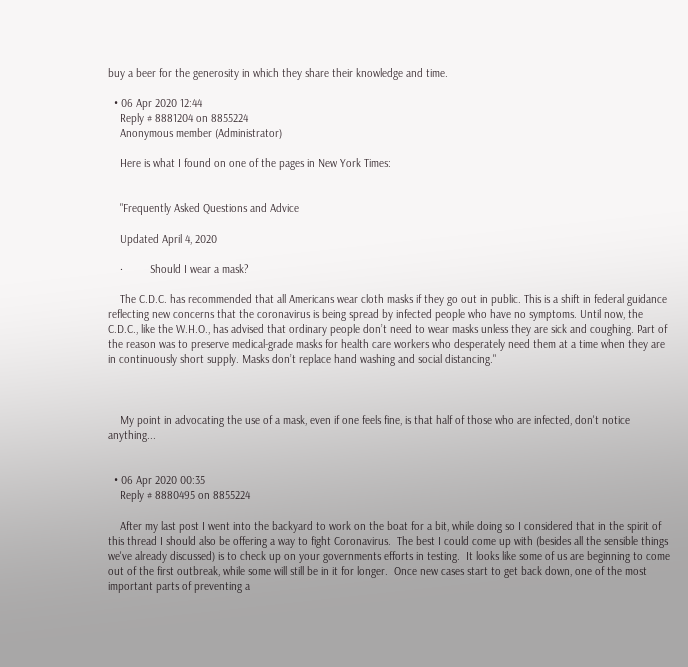buy a beer for the generosity in which they share their knowledge and time.

  • 06 Apr 2020 12:44
    Reply # 8881204 on 8855224
    Anonymous member (Administrator)

    Here is what I found on one of the pages in New York Times:


    "Frequently Asked Questions and Advice

    Updated April 4, 2020

    ·         Should I wear a mask?

    The C.D.C. has recommended that all Americans wear cloth masks if they go out in public. This is a shift in federal guidance reflecting new concerns that the coronavirus is being spread by infected people who have no symptoms. Until now, the C.D.C., like the W.H.O., has advised that ordinary people don’t need to wear masks unless they are sick and coughing. Part of the reason was to preserve medical-grade masks for health care workers who desperately need them at a time when they are in continuously short supply. Masks don’t replace hand washing and social distancing."



    My point in advocating the use of a mask, even if one feels fine, is that half of those who are infected, don't notice anything...


  • 06 Apr 2020 00:35
    Reply # 8880495 on 8855224

    After my last post I went into the backyard to work on the boat for a bit, while doing so I considered that in the spirit of this thread I should also be offering a way to fight Coronavirus.  The best I could come up with (besides all the sensible things we've already discussed) is to check up on your governments efforts in testing.  It looks like some of us are beginning to come out of the first outbreak, while some will still be in it for longer.  Once new cases start to get back down, one of the most important parts of preventing a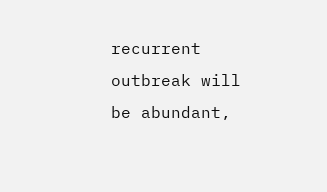recurrent outbreak will be abundant,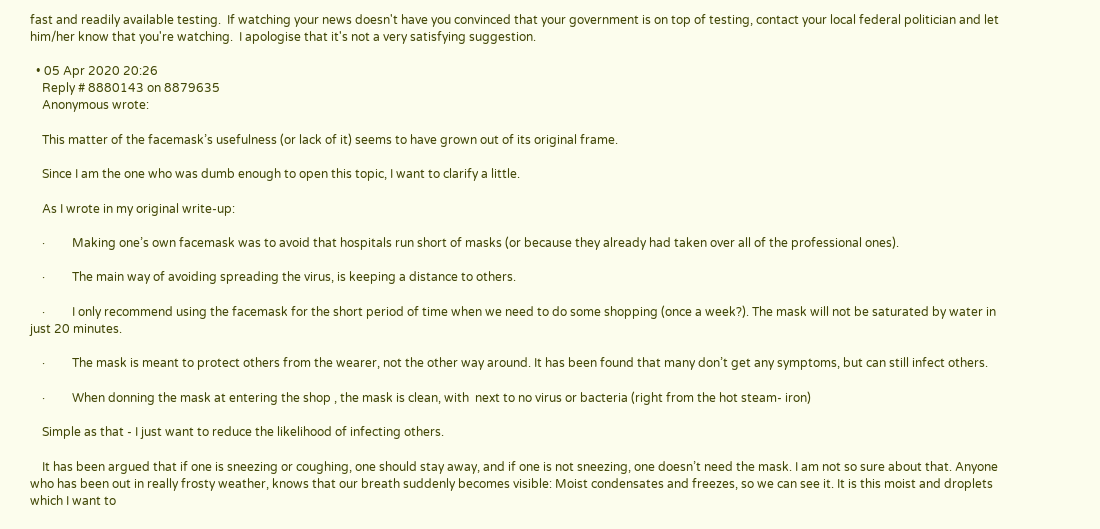fast and readily available testing.  If watching your news doesn't have you convinced that your government is on top of testing, contact your local federal politician and let him/her know that you're watching.  I apologise that it's not a very satisfying suggestion.

  • 05 Apr 2020 20:26
    Reply # 8880143 on 8879635
    Anonymous wrote:

    This matter of the facemask’s usefulness (or lack of it) seems to have grown out of its original frame.

    Since I am the one who was dumb enough to open this topic, I want to clarify a little.

    As I wrote in my original write-up:

    ·         Making one’s own facemask was to avoid that hospitals run short of masks (or because they already had taken over all of the professional ones).

    ·         The main way of avoiding spreading the virus, is keeping a distance to others.

    ·         I only recommend using the facemask for the short period of time when we need to do some shopping (once a week?). The mask will not be saturated by water in just 20 minutes.

    ·         The mask is meant to protect others from the wearer, not the other way around. It has been found that many don’t get any symptoms, but can still infect others.

    ·         When donning the mask at entering the shop , the mask is clean, with  next to no virus or bacteria (right from the hot steam- iron)

    Simple as that - I just want to reduce the likelihood of infecting others.

    It has been argued that if one is sneezing or coughing, one should stay away, and if one is not sneezing, one doesn’t need the mask. I am not so sure about that. Anyone who has been out in really frosty weather, knows that our breath suddenly becomes visible: Moist condensates and freezes, so we can see it. It is this moist and droplets which I want to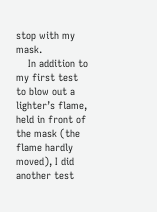stop with my mask.
    In addition to my first test to blow out a lighter’s flame, held in front of the mask (the flame hardly moved), I did another test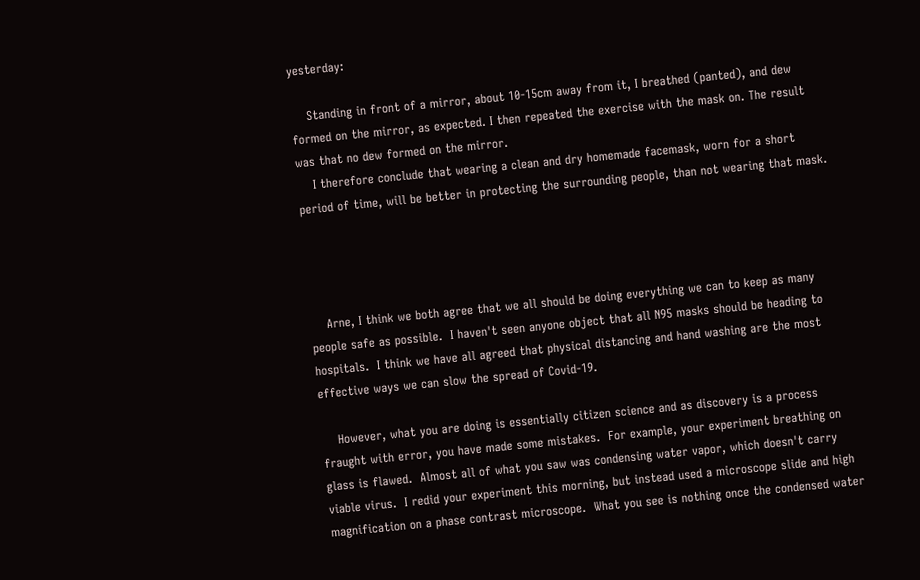yesterday:

    Standing in front of a mirror, about 10-15cm away from it, I breathed (panted), and dew formed on the mirror, as expected. I then repeated the exercise with the mask on. The result was that no dew formed on the mirror.
    I therefore conclude that wearing a clean and dry homemade facemask, worn for a short period of time, will be better in protecting the surrounding people, than not wearing that mask.




    Arne, I think we both agree that we all should be doing everything we can to keep as many people safe as possible.  I haven't seen anyone object that all N95 masks should be heading to hospitals.  I think we have all agreed that physical distancing and hand washing are the most effective ways we can slow the spread of Covid-19.

    However, what you are doing is essentially citizen science and as discovery is a process fraught with error, you have made some mistakes.  For example, your experiment breathing on glass is flawed.  Almost all of what you saw was condensing water vapor, which doesn't carry viable virus.  I redid your experiment this morning, but instead used a microscope slide and high magnification on a phase contrast microscope.  What you see is nothing once the condensed water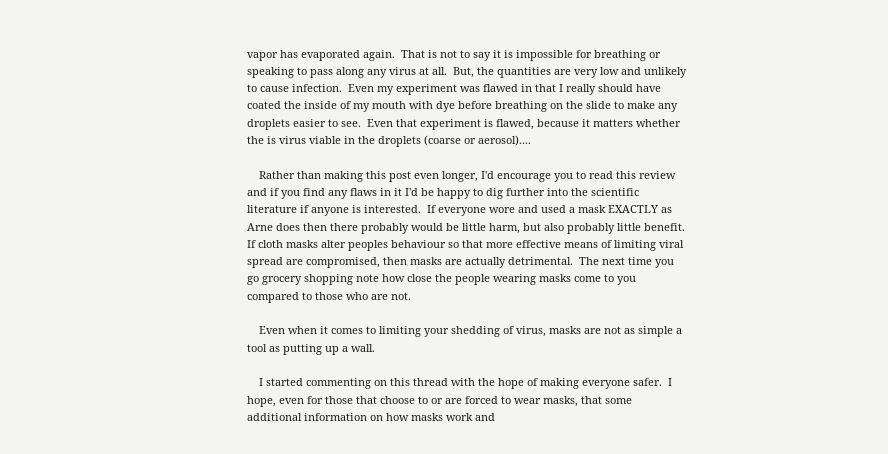vapor has evaporated again.  That is not to say it is impossible for breathing or speaking to pass along any virus at all.  But, the quantities are very low and unlikely to cause infection.  Even my experiment was flawed in that I really should have coated the inside of my mouth with dye before breathing on the slide to make any droplets easier to see.  Even that experiment is flawed, because it matters whether the is virus viable in the droplets (coarse or aerosol)....

    Rather than making this post even longer, I'd encourage you to read this review and if you find any flaws in it I'd be happy to dig further into the scientific literature if anyone is interested.  If everyone wore and used a mask EXACTLY as Arne does then there probably would be little harm, but also probably little benefit.  If cloth masks alter peoples behaviour so that more effective means of limiting viral spread are compromised, then masks are actually detrimental.  The next time you go grocery shopping note how close the people wearing masks come to you compared to those who are not.

    Even when it comes to limiting your shedding of virus, masks are not as simple a tool as putting up a wall.

    I started commenting on this thread with the hope of making everyone safer.  I hope, even for those that choose to or are forced to wear masks, that some additional information on how masks work and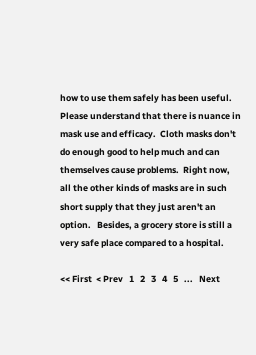how to use them safely has been useful.  Please understand that there is nuance in mask use and efficacy.  Cloth masks don't do enough good to help much and can themselves cause problems.  Right now, all the other kinds of masks are in such short supply that they just aren't an option.   Besides, a grocery store is still a very safe place compared to a hospital.

<< First  < Prev   1   2   3   4   5   ...   Next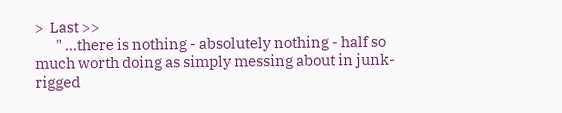>  Last >>
       " ...there is nothing - absolutely nothing - half so much worth doing as simply messing about in junk-rigged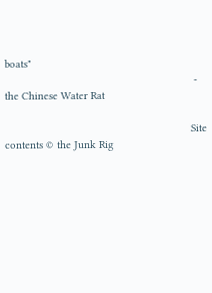boats"
                                                               - the Chinese Water Rat

                                                              Site contents © the Junk Rig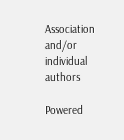Association and/or individual authors

Powered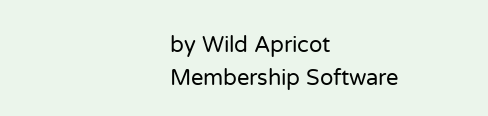by Wild Apricot Membership Software